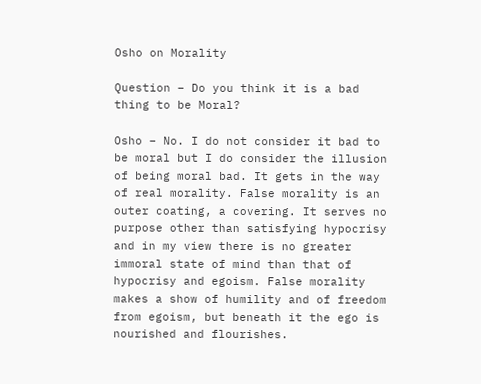Osho on Morality

Question – Do you think it is a bad thing to be Moral?

Osho – No. I do not consider it bad to be moral but I do consider the illusion of being moral bad. It gets in the way of real morality. False morality is an outer coating, a covering. It serves no purpose other than satisfying hypocrisy and in my view there is no greater immoral state of mind than that of hypocrisy and egoism. False morality makes a show of humility and of freedom from egoism, but beneath it the ego is nourished and flourishes.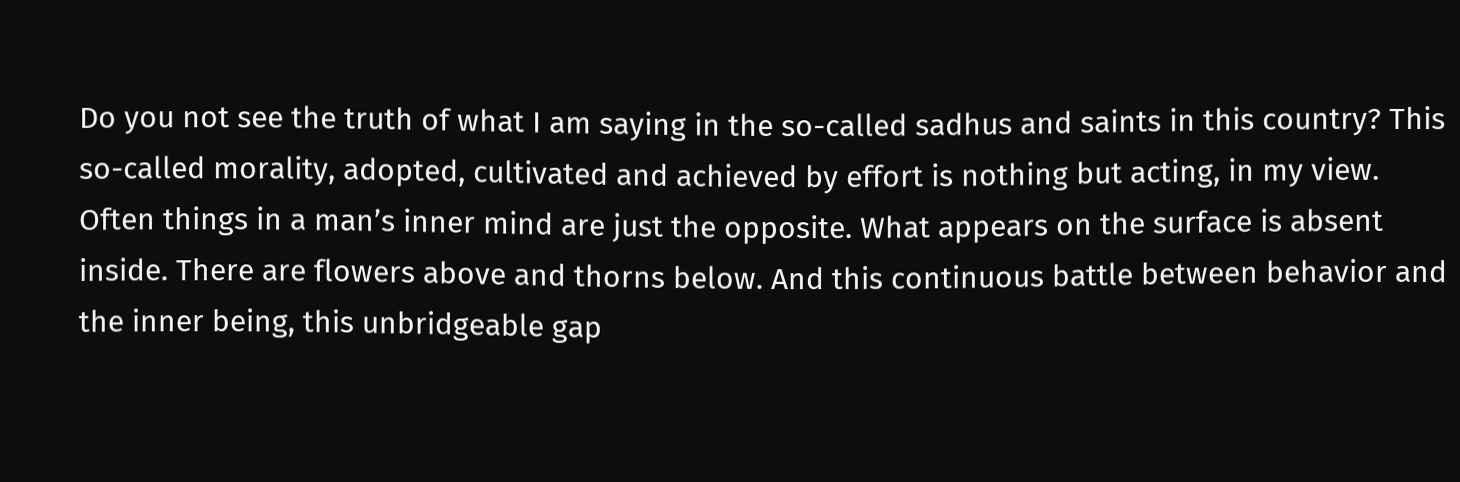Do you not see the truth of what I am saying in the so-called sadhus and saints in this country? This so-called morality, adopted, cultivated and achieved by effort is nothing but acting, in my view. Often things in a man’s inner mind are just the opposite. What appears on the surface is absent inside. There are flowers above and thorns below. And this continuous battle between behavior and the inner being, this unbridgeable gap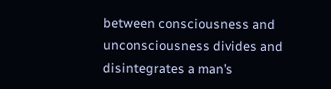between consciousness and unconsciousness divides and disintegrates a man’s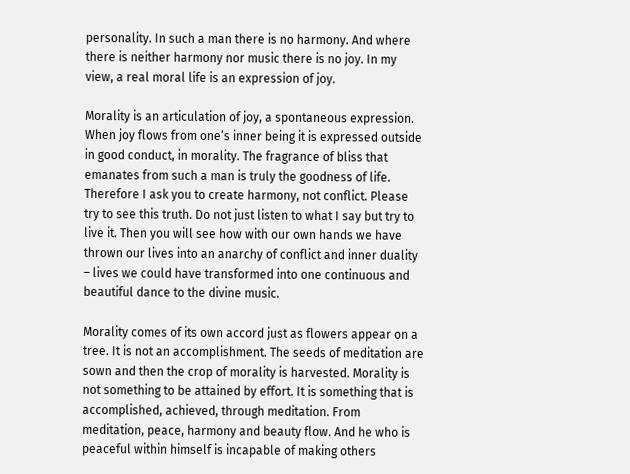personality. In such a man there is no harmony. And where there is neither harmony nor music there is no joy. In my view, a real moral life is an expression of joy.

Morality is an articulation of joy, a spontaneous expression. When joy flows from one’s inner being it is expressed outside in good conduct, in morality. The fragrance of bliss that emanates from such a man is truly the goodness of life. Therefore I ask you to create harmony, not conflict. Please try to see this truth. Do not just listen to what I say but try to live it. Then you will see how with our own hands we have thrown our lives into an anarchy of conflict and inner duality – lives we could have transformed into one continuous and beautiful dance to the divine music.

Morality comes of its own accord just as flowers appear on a tree. It is not an accomplishment. The seeds of meditation are sown and then the crop of morality is harvested. Morality is not something to be attained by effort. It is something that is accomplished, achieved, through meditation. From meditation, peace, harmony and beauty flow. And he who is peaceful within himself is incapable of making others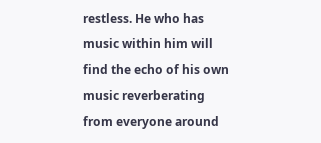restless. He who has music within him will find the echo of his own music reverberating from everyone around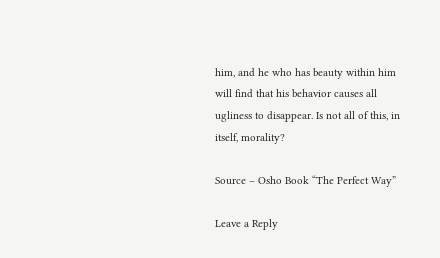him, and he who has beauty within him will find that his behavior causes all ugliness to disappear. Is not all of this, in itself, morality?

Source – Osho Book “The Perfect Way”

Leave a Reply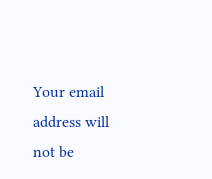Your email address will not be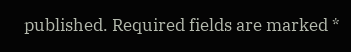published. Required fields are marked *